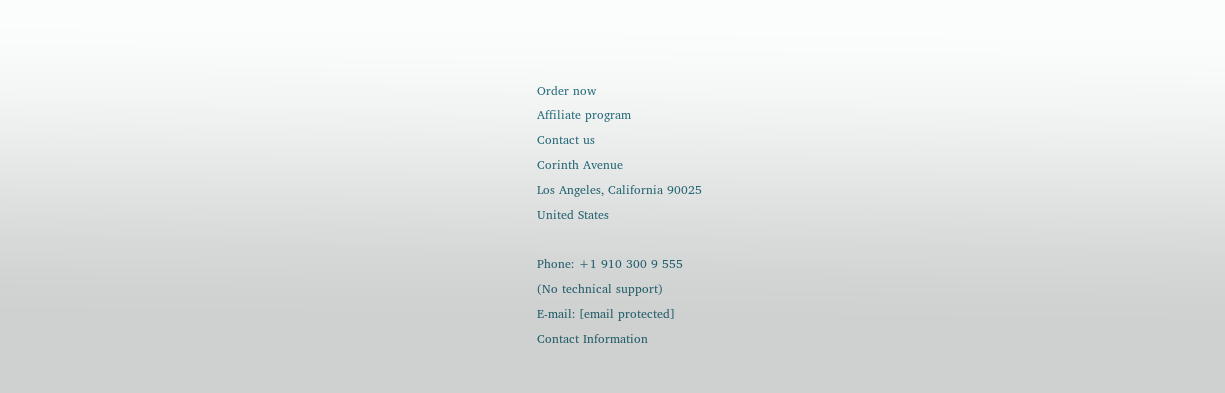Order now
Affiliate program
Contact us
Corinth Avenue
Los Angeles, California 90025
United States

Phone: +1 910 300 9 555
(No technical support)
E-mail: [email protected]
Contact Information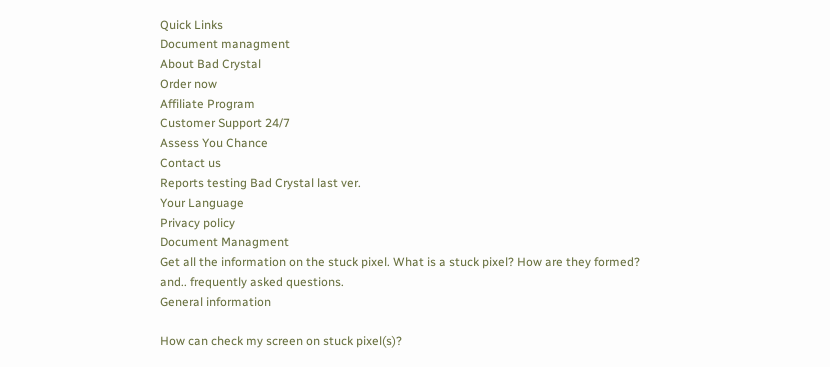Quick Links
Document managment
About Bad Crystal
Order now
Affiliate Program
Customer Support 24/7
Assess You Chance
Contact us
Reports testing Bad Crystal last ver.
Your Language
Privacy policy
Document Managment
Get all the information on the stuck pixel. What is a stuck pixel? How are they formed? and.. frequently asked questions.
General information

How can check my screen on stuck pixel(s)?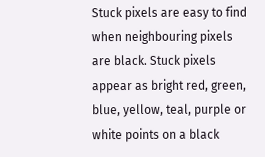Stuck pixels are easy to find when neighbouring pixels are black. Stuck pixels appear as bright red, green, blue, yellow, teal, purple or white points on a black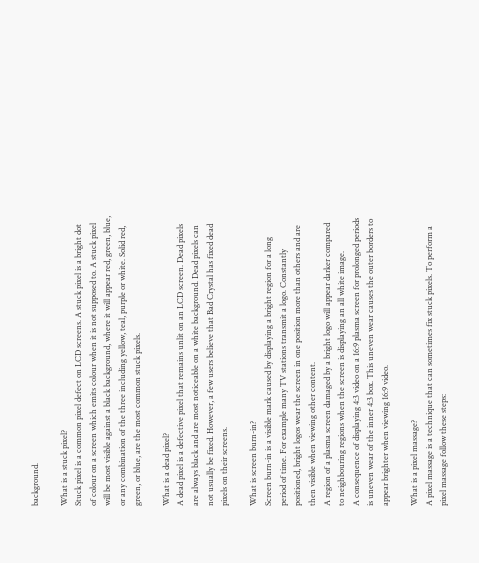background.

What is a stuck pixel?
Stuck pixel is a common pixel defect on LCD screens. A stuck pixel is a bright dot of colour on a screen which emits colour when it is not supposed to. A stuck pixel will be most visible against a black background, where it will appear red, green, blue, or any combination of the three including yellow, teal, purple or white. Solid red, green, or blue, are the most common stuck pixels.

What is a dead pixel?
A dead pixel is a defective pixel that remains unlit on an LCD screen. Dead pixels are always black and are most noticeable on a white background. Dead pixels can not usually be fixed. However, a few users believe that Bad Crystal has fixed dead pixels on their screens.

What is screen burn-in?
Screen burn-in is a visible mark caused by displaying a bright region for a long period of time. For example many TV stations transmit a logo. Constantly positioned, bright logos wear the screen in one position more than others and are then visible when viewing other content.
A region of a plasma screen damaged by a bright logo will appear darker compared to neighbouring regions when the screen is displaying an all white image.
A consequence of displaying 4:3 video on a 16:9 plasma screen for prolonged periods is uneven wear of the inner 4:3 box. This uneven wear causes the outer borders to appear brighter when viewing 16:9 video.

What is a pixel massage?
A pixel massage is a technique that can sometimes fix stuck pixels. To perform a pixel massage follow these steps: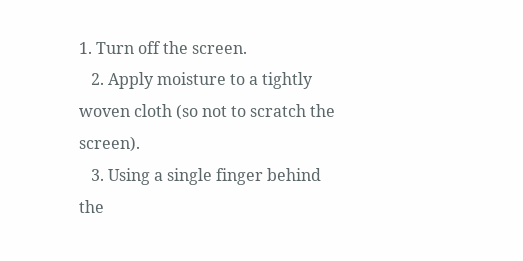1. Turn off the screen.
   2. Apply moisture to a tightly woven cloth (so not to scratch the screen).
   3. Using a single finger behind the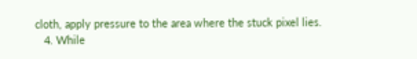cloth, apply pressure to the area where the stuck pixel lies.
   4. While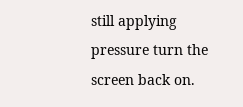still applying pressure turn the screen back on.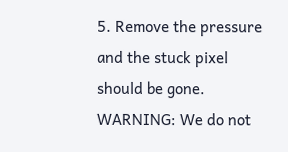5. Remove the pressure and the stuck pixel should be gone.
WARNING: We do not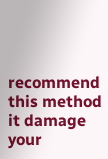recommend this method it damage your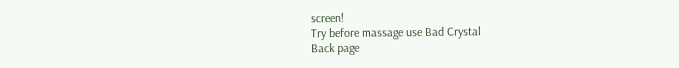screen!
Try before massage use Bad Crystal
Back page